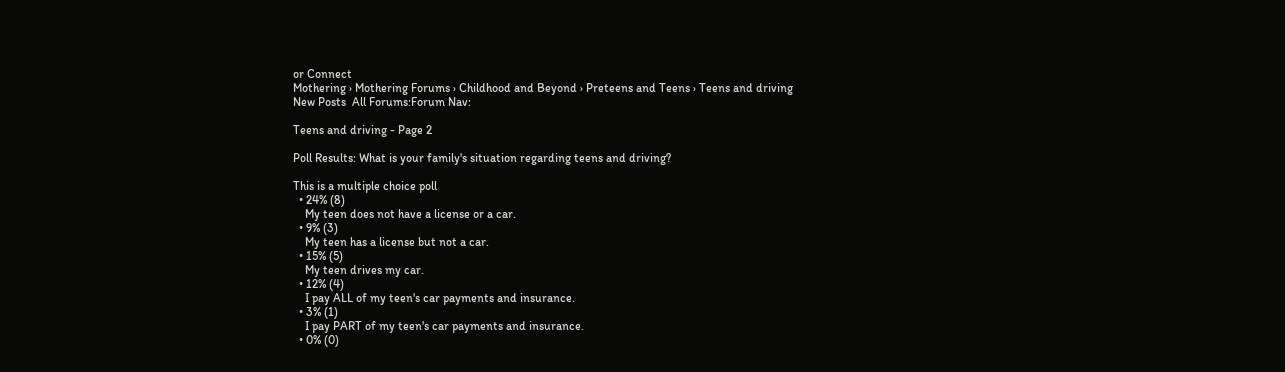or Connect
Mothering › Mothering Forums › Childhood and Beyond › Preteens and Teens › Teens and driving
New Posts  All Forums:Forum Nav:

Teens and driving - Page 2

Poll Results: What is your family's situation regarding teens and driving?

This is a multiple choice poll
  • 24% (8)
    My teen does not have a license or a car.
  • 9% (3)
    My teen has a license but not a car.
  • 15% (5)
    My teen drives my car.
  • 12% (4)
    I pay ALL of my teen's car payments and insurance.
  • 3% (1)
    I pay PART of my teen's car payments and insurance.
  • 0% (0)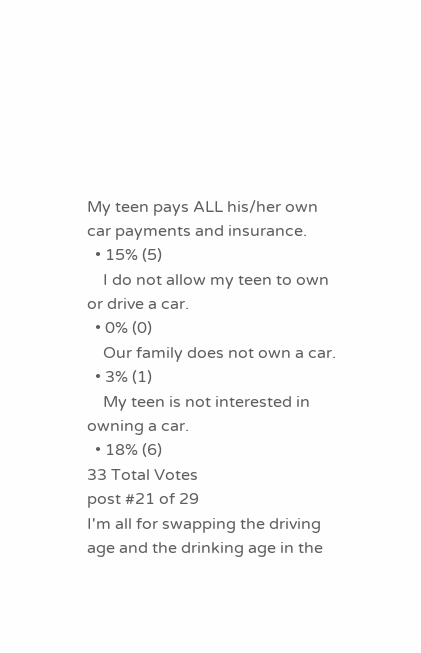My teen pays ALL his/her own car payments and insurance.
  • 15% (5)
    I do not allow my teen to own or drive a car.
  • 0% (0)
    Our family does not own a car.
  • 3% (1)
    My teen is not interested in owning a car.
  • 18% (6)
33 Total Votes
post #21 of 29
I'm all for swapping the driving age and the drinking age in the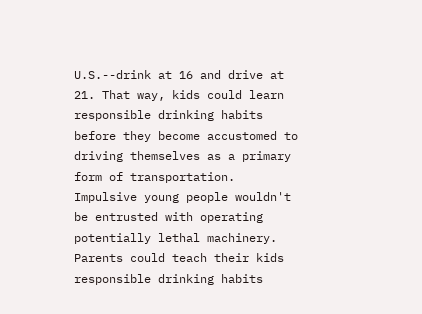U.S.--drink at 16 and drive at 21. That way, kids could learn responsible drinking habits before they become accustomed to driving themselves as a primary form of transportation. Impulsive young people wouldn't be entrusted with operating potentially lethal machinery. Parents could teach their kids responsible drinking habits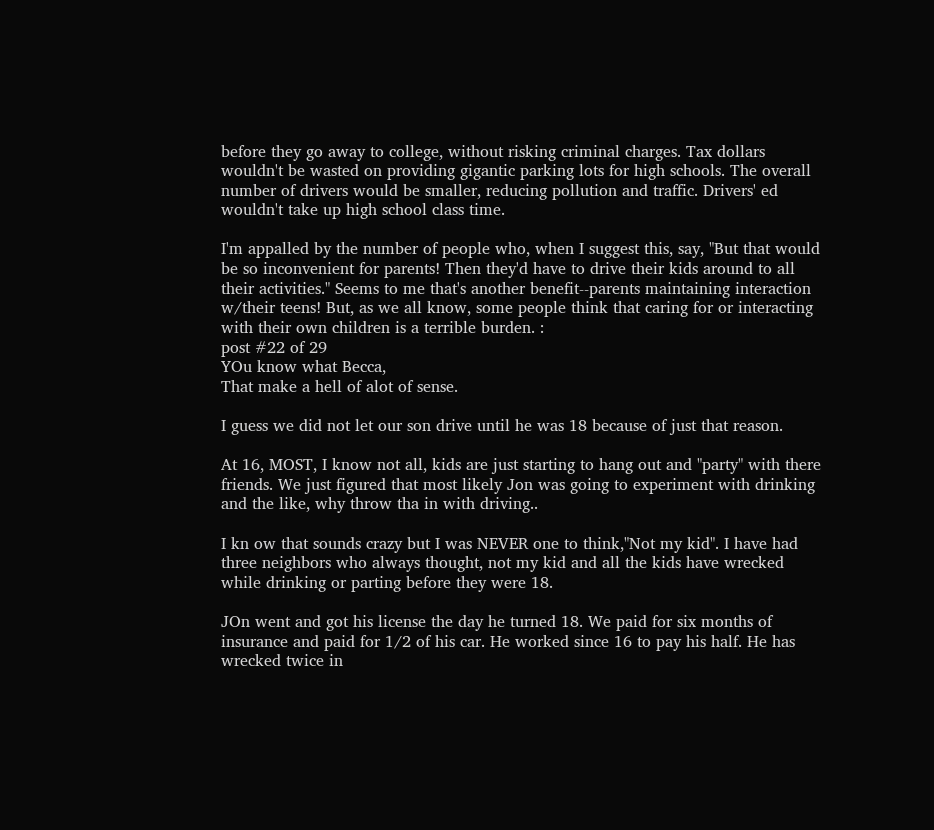before they go away to college, without risking criminal charges. Tax dollars wouldn't be wasted on providing gigantic parking lots for high schools. The overall number of drivers would be smaller, reducing pollution and traffic. Drivers' ed wouldn't take up high school class time.

I'm appalled by the number of people who, when I suggest this, say, "But that would be so inconvenient for parents! Then they'd have to drive their kids around to all their activities." Seems to me that's another benefit--parents maintaining interaction w/their teens! But, as we all know, some people think that caring for or interacting with their own children is a terrible burden. :
post #22 of 29
YOu know what Becca,
That make a hell of alot of sense.

I guess we did not let our son drive until he was 18 because of just that reason.

At 16, MOST, I know not all, kids are just starting to hang out and "party" with there friends. We just figured that most likely Jon was going to experiment with drinking and the like, why throw tha in with driving..

I kn ow that sounds crazy but I was NEVER one to think,"Not my kid". I have had three neighbors who always thought, not my kid and all the kids have wrecked while drinking or parting before they were 18.

JOn went and got his license the day he turned 18. We paid for six months of insurance and paid for 1/2 of his car. He worked since 16 to pay his half. He has wrecked twice in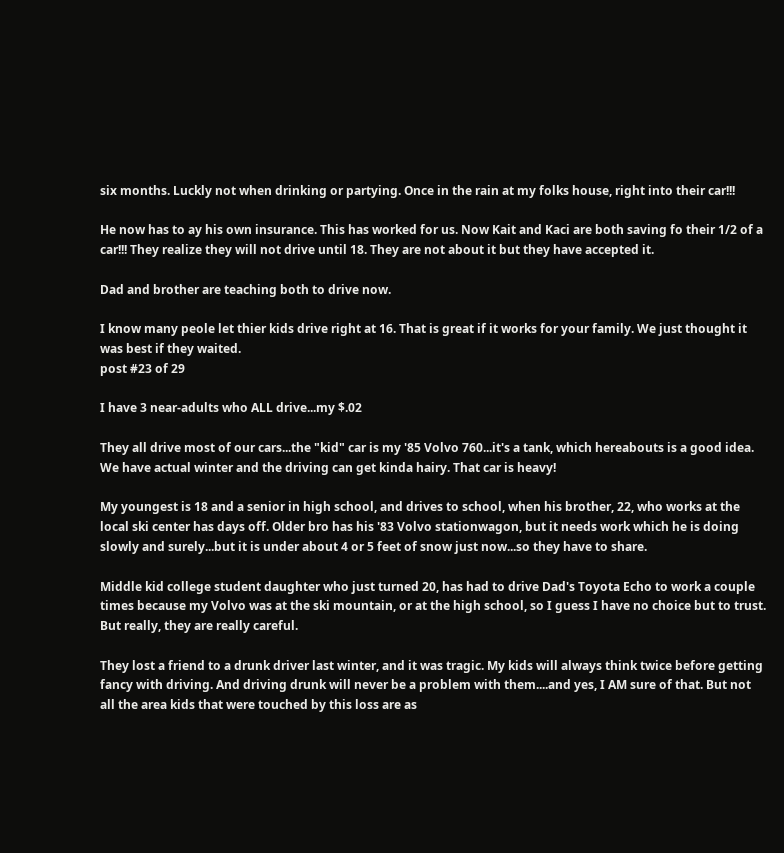six months. Luckly not when drinking or partying. Once in the rain at my folks house, right into their car!!!

He now has to ay his own insurance. This has worked for us. Now Kait and Kaci are both saving fo their 1/2 of a car!!! They realize they will not drive until 18. They are not about it but they have accepted it.

Dad and brother are teaching both to drive now.

I know many peole let thier kids drive right at 16. That is great if it works for your family. We just thought it was best if they waited.
post #23 of 29

I have 3 near-adults who ALL drive...my $.02

They all drive most of our cars...the "kid" car is my '85 Volvo 760...it's a tank, which hereabouts is a good idea. We have actual winter and the driving can get kinda hairy. That car is heavy!

My youngest is 18 and a senior in high school, and drives to school, when his brother, 22, who works at the local ski center has days off. Older bro has his '83 Volvo stationwagon, but it needs work which he is doing slowly and surely...but it is under about 4 or 5 feet of snow just now...so they have to share.

Middle kid college student daughter who just turned 20, has had to drive Dad's Toyota Echo to work a couple times because my Volvo was at the ski mountain, or at the high school, so I guess I have no choice but to trust. But really, they are really careful.

They lost a friend to a drunk driver last winter, and it was tragic. My kids will always think twice before getting fancy with driving. And driving drunk will never be a problem with them....and yes, I AM sure of that. But not all the area kids that were touched by this loss are as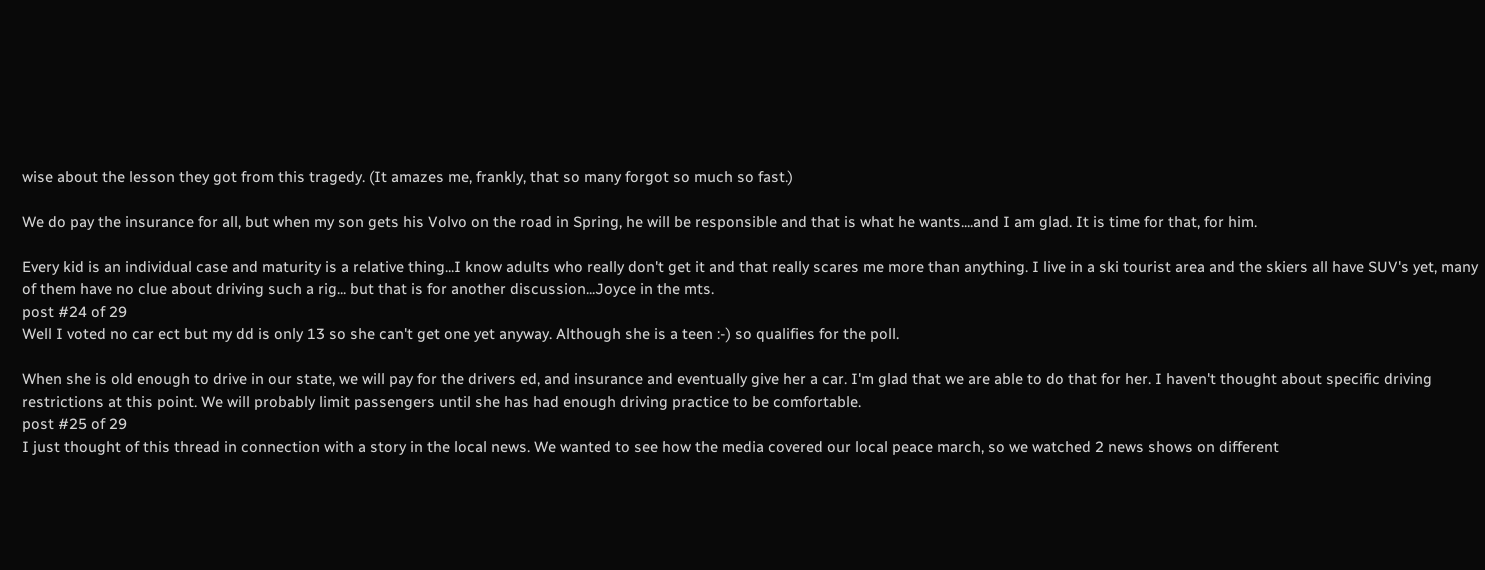wise about the lesson they got from this tragedy. (It amazes me, frankly, that so many forgot so much so fast.)

We do pay the insurance for all, but when my son gets his Volvo on the road in Spring, he will be responsible and that is what he wants....and I am glad. It is time for that, for him.

Every kid is an individual case and maturity is a relative thing...I know adults who really don't get it and that really scares me more than anything. I live in a ski tourist area and the skiers all have SUV's yet, many of them have no clue about driving such a rig... but that is for another discussion...Joyce in the mts.
post #24 of 29
Well I voted no car ect but my dd is only 13 so she can't get one yet anyway. Although she is a teen :-) so qualifies for the poll.

When she is old enough to drive in our state, we will pay for the drivers ed, and insurance and eventually give her a car. I'm glad that we are able to do that for her. I haven't thought about specific driving restrictions at this point. We will probably limit passengers until she has had enough driving practice to be comfortable.
post #25 of 29
I just thought of this thread in connection with a story in the local news. We wanted to see how the media covered our local peace march, so we watched 2 news shows on different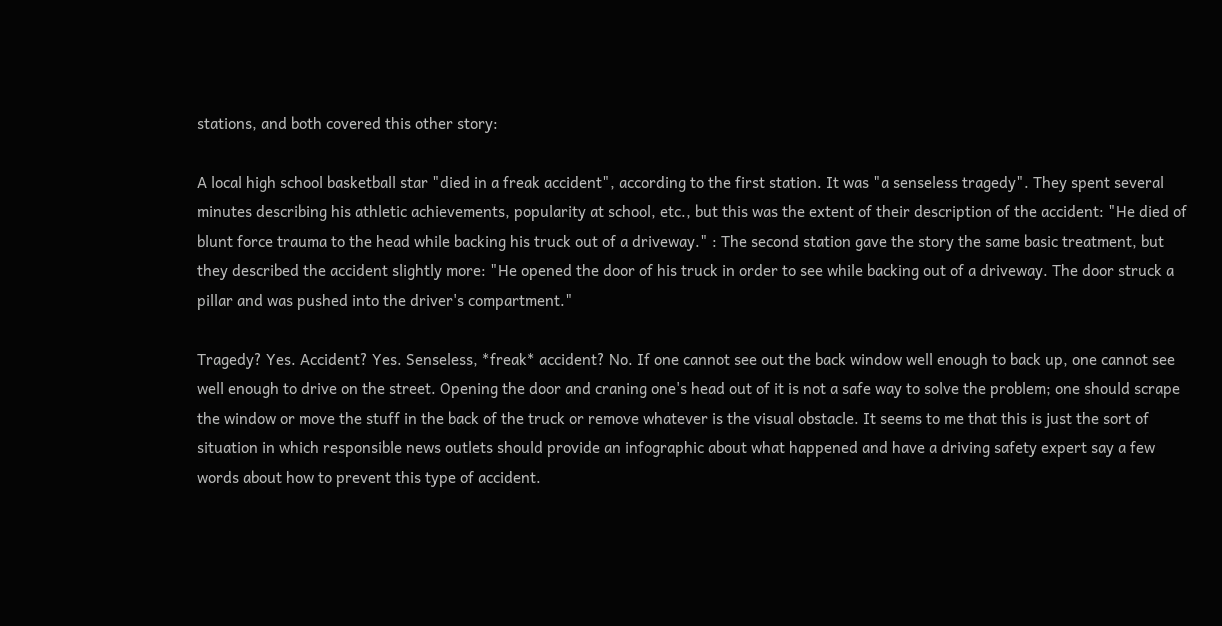stations, and both covered this other story:

A local high school basketball star "died in a freak accident", according to the first station. It was "a senseless tragedy". They spent several minutes describing his athletic achievements, popularity at school, etc., but this was the extent of their description of the accident: "He died of blunt force trauma to the head while backing his truck out of a driveway." : The second station gave the story the same basic treatment, but they described the accident slightly more: "He opened the door of his truck in order to see while backing out of a driveway. The door struck a pillar and was pushed into the driver's compartment."

Tragedy? Yes. Accident? Yes. Senseless, *freak* accident? No. If one cannot see out the back window well enough to back up, one cannot see well enough to drive on the street. Opening the door and craning one's head out of it is not a safe way to solve the problem; one should scrape the window or move the stuff in the back of the truck or remove whatever is the visual obstacle. It seems to me that this is just the sort of situation in which responsible news outlets should provide an infographic about what happened and have a driving safety expert say a few words about how to prevent this type of accident.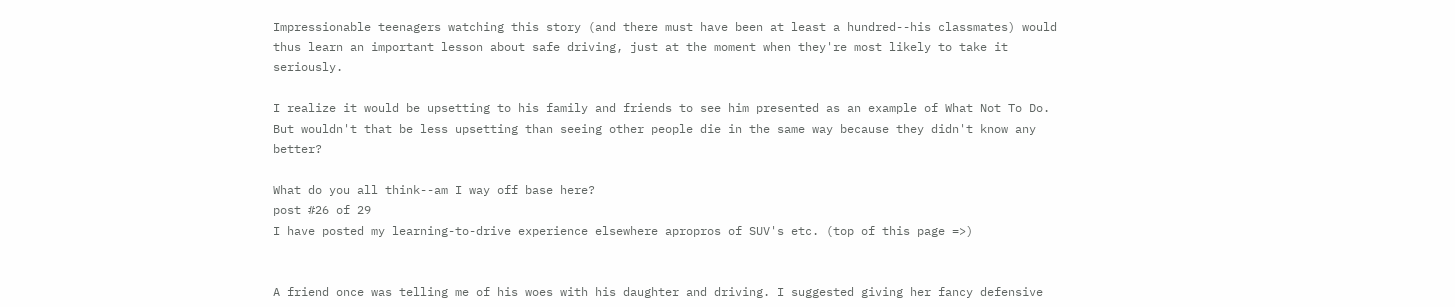Impressionable teenagers watching this story (and there must have been at least a hundred--his classmates) would thus learn an important lesson about safe driving, just at the moment when they're most likely to take it seriously.

I realize it would be upsetting to his family and friends to see him presented as an example of What Not To Do. But wouldn't that be less upsetting than seeing other people die in the same way because they didn't know any better?

What do you all think--am I way off base here?
post #26 of 29
I have posted my learning-to-drive experience elsewhere apropros of SUV's etc. (top of this page =>)


A friend once was telling me of his woes with his daughter and driving. I suggested giving her fancy defensive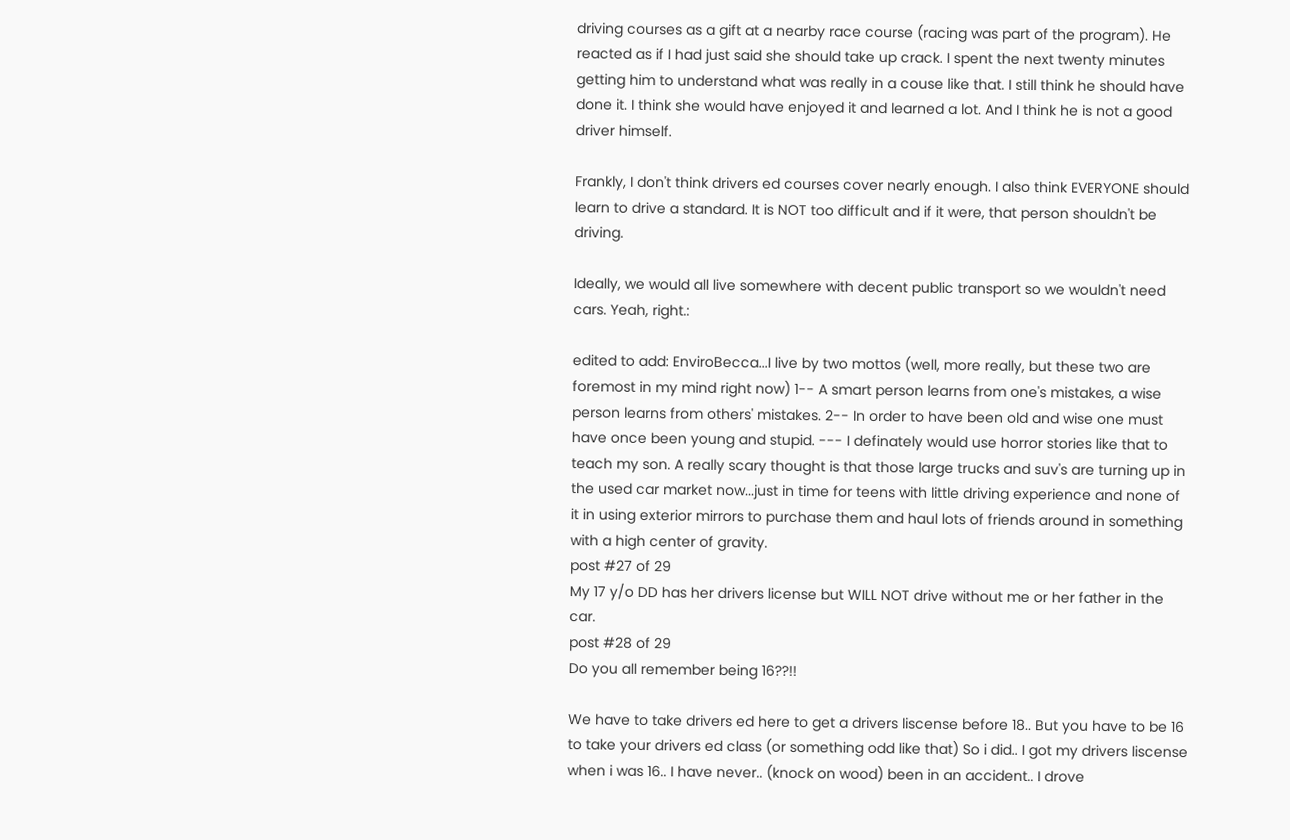driving courses as a gift at a nearby race course (racing was part of the program). He reacted as if I had just said she should take up crack. I spent the next twenty minutes getting him to understand what was really in a couse like that. I still think he should have done it. I think she would have enjoyed it and learned a lot. And I think he is not a good driver himself.

Frankly, I don't think drivers ed courses cover nearly enough. I also think EVERYONE should learn to drive a standard. It is NOT too difficult and if it were, that person shouldn't be driving.

Ideally, we would all live somewhere with decent public transport so we wouldn't need cars. Yeah, right.:

edited to add: EnviroBecca...I live by two mottos (well, more really, but these two are foremost in my mind right now) 1-- A smart person learns from one's mistakes, a wise person learns from others' mistakes. 2-- In order to have been old and wise one must have once been young and stupid. --- I definately would use horror stories like that to teach my son. A really scary thought is that those large trucks and suv's are turning up in the used car market now...just in time for teens with little driving experience and none of it in using exterior mirrors to purchase them and haul lots of friends around in something with a high center of gravity.
post #27 of 29
My 17 y/o DD has her drivers license but WILL NOT drive without me or her father in the car.
post #28 of 29
Do you all remember being 16??!!

We have to take drivers ed here to get a drivers liscense before 18.. But you have to be 16 to take your drivers ed class (or something odd like that) So i did.. I got my drivers liscense when i was 16.. I have never.. (knock on wood) been in an accident.. I drove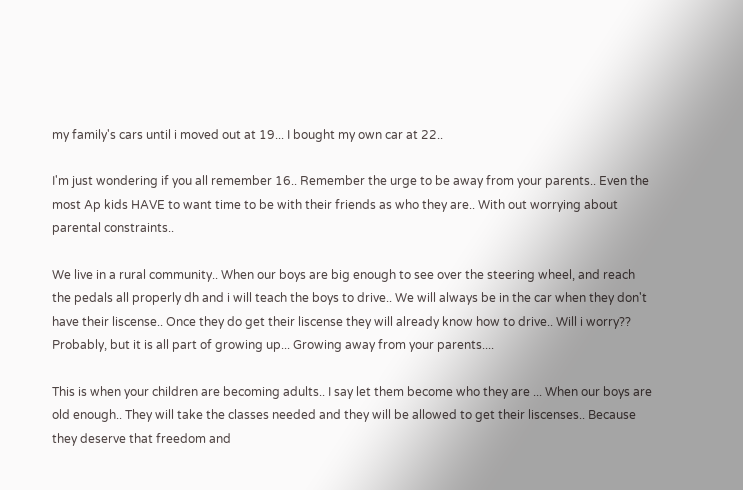my family's cars until i moved out at 19... I bought my own car at 22..

I'm just wondering if you all remember 16.. Remember the urge to be away from your parents.. Even the most Ap kids HAVE to want time to be with their friends as who they are.. With out worrying about parental constraints..

We live in a rural community.. When our boys are big enough to see over the steering wheel, and reach the pedals all properly dh and i will teach the boys to drive.. We will always be in the car when they don't have their liscense.. Once they do get their liscense they will already know how to drive.. Will i worry?? Probably, but it is all part of growing up... Growing away from your parents....

This is when your children are becoming adults.. I say let them become who they are ... When our boys are old enough.. They will take the classes needed and they will be allowed to get their liscenses.. Because they deserve that freedom and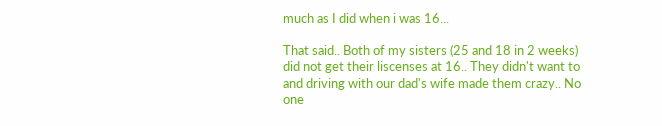much as I did when i was 16...

That said.. Both of my sisters (25 and 18 in 2 weeks) did not get their liscenses at 16.. They didn't want to and driving with our dad's wife made them crazy.. No one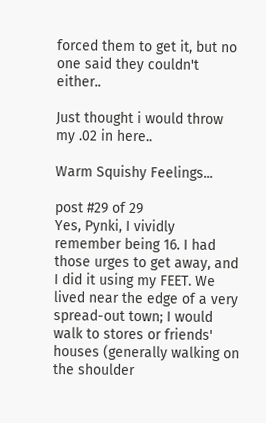forced them to get it, but no one said they couldn't either..

Just thought i would throw my .02 in here..

Warm Squishy Feelings...

post #29 of 29
Yes, Pynki, I vividly remember being 16. I had those urges to get away, and I did it using my FEET. We lived near the edge of a very spread-out town; I would walk to stores or friends' houses (generally walking on the shoulder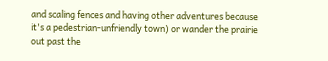and scaling fences and having other adventures because it's a pedestrian-unfriendly town) or wander the prairie out past the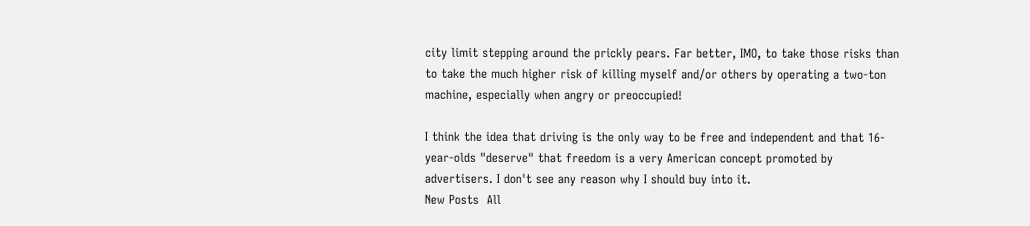city limit stepping around the prickly pears. Far better, IMO, to take those risks than to take the much higher risk of killing myself and/or others by operating a two-ton machine, especially when angry or preoccupied!

I think the idea that driving is the only way to be free and independent and that 16-year-olds "deserve" that freedom is a very American concept promoted by advertisers. I don't see any reason why I should buy into it.
New Posts  All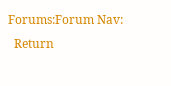Forums:Forum Nav:
  Return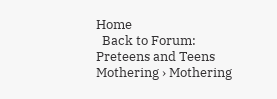Home
  Back to Forum: Preteens and Teens
Mothering › Mothering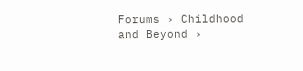Forums › Childhood and Beyond ›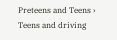Preteens and Teens › Teens and driving